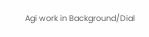Agi work in Background/Dial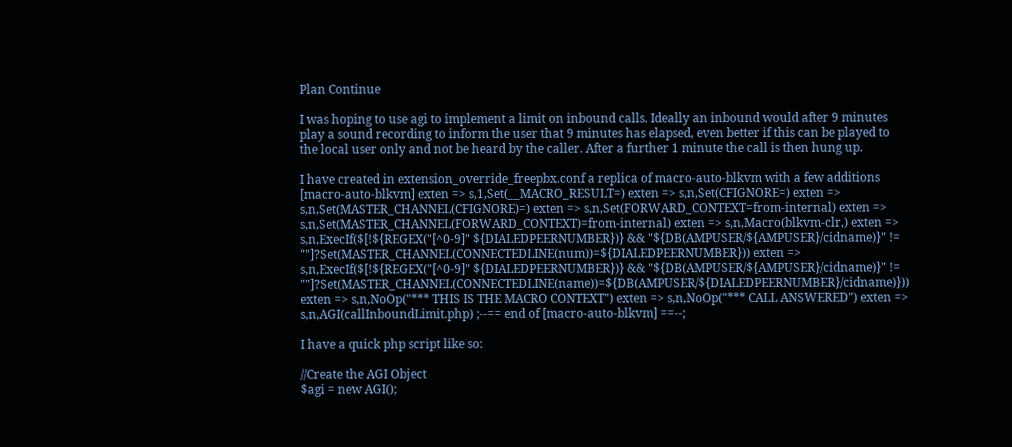Plan Continue

I was hoping to use agi to implement a limit on inbound calls. Ideally an inbound would after 9 minutes play a sound recording to inform the user that 9 minutes has elapsed, even better if this can be played to the local user only and not be heard by the caller. After a further 1 minute the call is then hung up.

I have created in extension_override_freepbx.conf a replica of macro-auto-blkvm with a few additions
[macro-auto-blkvm] exten => s,1,Set(__MACRO_RESULT=) exten => s,n,Set(CFIGNORE=) exten => s,n,Set(MASTER_CHANNEL(CFIGNORE)=) exten => s,n,Set(FORWARD_CONTEXT=from-internal) exten => s,n,Set(MASTER_CHANNEL(FORWARD_CONTEXT)=from-internal) exten => s,n,Macro(blkvm-clr,) exten => s,n,ExecIf($[!${REGEX("[^0-9]" ${DIALEDPEERNUMBER})} && "${DB(AMPUSER/${AMPUSER}/cidname)}" != ""]?Set(MASTER_CHANNEL(CONNECTEDLINE(num))=${DIALEDPEERNUMBER})) exten => s,n,ExecIf($[!${REGEX("[^0-9]" ${DIALEDPEERNUMBER})} && "${DB(AMPUSER/${AMPUSER}/cidname)}" != ""]?Set(MASTER_CHANNEL(CONNECTEDLINE(name))=${DB(AMPUSER/${DIALEDPEERNUMBER}/cidname)})) exten => s,n,NoOp("*** THIS IS THE MACRO CONTEXT") exten => s,n,NoOp("*** CALL ANSWERED") exten => s,n,AGI(callInboundLimit.php) ;--== end of [macro-auto-blkvm] ==--;

I have a quick php script like so:

//Create the AGI Object
$agi = new AGI();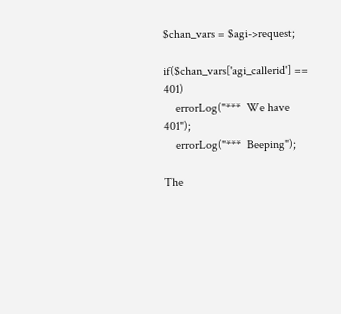$chan_vars = $agi->request;

if($chan_vars['agi_callerid'] == 401)
    errorLog("***  We have 401");
    errorLog("***  Beeping");

The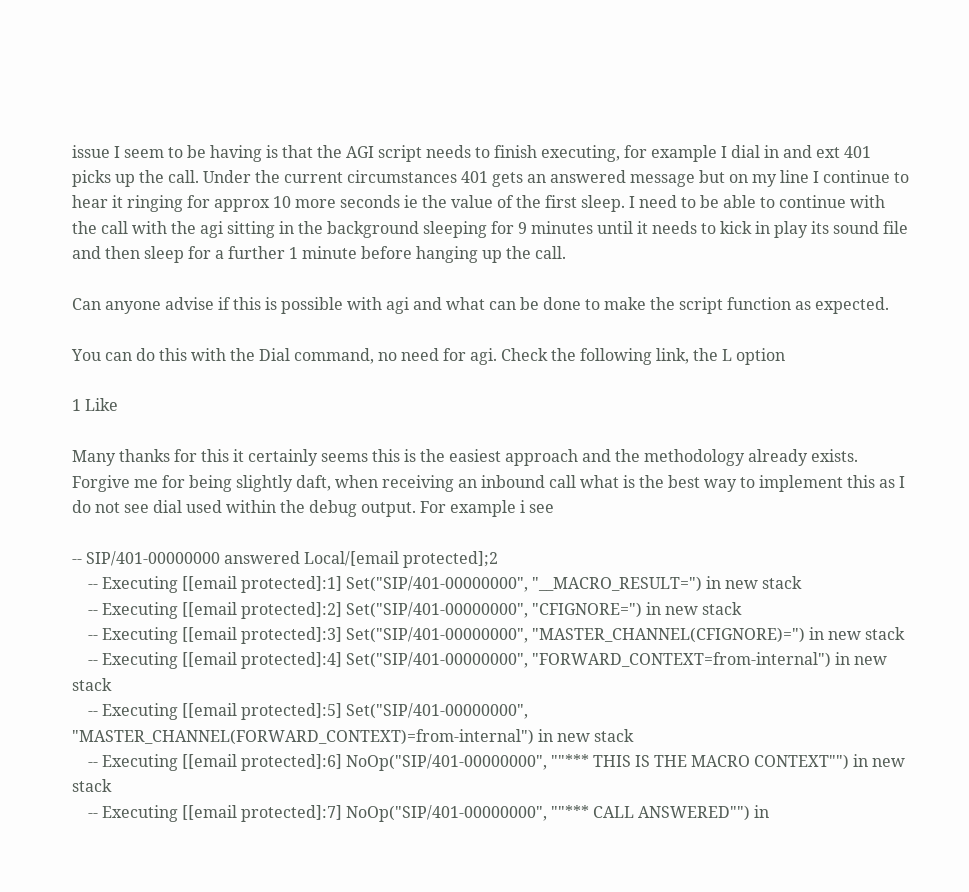issue I seem to be having is that the AGI script needs to finish executing, for example I dial in and ext 401 picks up the call. Under the current circumstances 401 gets an answered message but on my line I continue to hear it ringing for approx 10 more seconds ie the value of the first sleep. I need to be able to continue with the call with the agi sitting in the background sleeping for 9 minutes until it needs to kick in play its sound file and then sleep for a further 1 minute before hanging up the call.

Can anyone advise if this is possible with agi and what can be done to make the script function as expected.

You can do this with the Dial command, no need for agi. Check the following link, the L option

1 Like

Many thanks for this it certainly seems this is the easiest approach and the methodology already exists. Forgive me for being slightly daft, when receiving an inbound call what is the best way to implement this as I do not see dial used within the debug output. For example i see

-- SIP/401-00000000 answered Local/[email protected];2
    -- Executing [[email protected]:1] Set("SIP/401-00000000", "__MACRO_RESULT=") in new stack
    -- Executing [[email protected]:2] Set("SIP/401-00000000", "CFIGNORE=") in new stack
    -- Executing [[email protected]:3] Set("SIP/401-00000000", "MASTER_CHANNEL(CFIGNORE)=") in new stack
    -- Executing [[email protected]:4] Set("SIP/401-00000000", "FORWARD_CONTEXT=from-internal") in new stack
    -- Executing [[email protected]:5] Set("SIP/401-00000000", "MASTER_CHANNEL(FORWARD_CONTEXT)=from-internal") in new stack
    -- Executing [[email protected]:6] NoOp("SIP/401-00000000", ""*** THIS IS THE MACRO CONTEXT"") in new stack
    -- Executing [[email protected]:7] NoOp("SIP/401-00000000", ""*** CALL ANSWERED"") in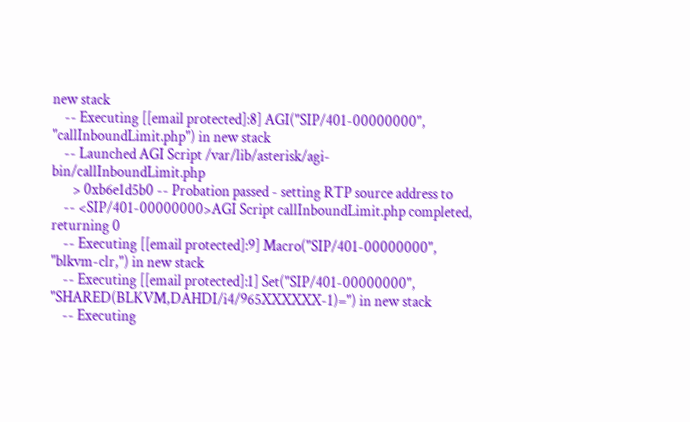new stack
    -- Executing [[email protected]:8] AGI("SIP/401-00000000", "callInboundLimit.php") in new stack
    -- Launched AGI Script /var/lib/asterisk/agi-bin/callInboundLimit.php
       > 0xb6e1d5b0 -- Probation passed - setting RTP source address to
    -- <SIP/401-00000000>AGI Script callInboundLimit.php completed, returning 0
    -- Executing [[email protected]:9] Macro("SIP/401-00000000", "blkvm-clr,") in new stack
    -- Executing [[email protected]:1] Set("SIP/401-00000000", "SHARED(BLKVM,DAHDI/i4/965XXXXXX-1)=") in new stack
    -- Executing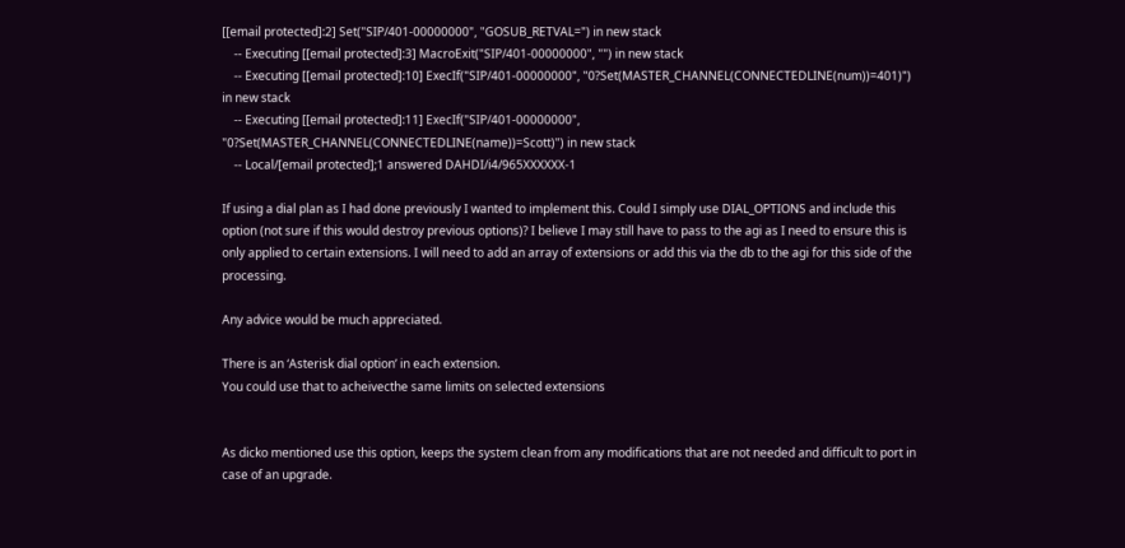[[email protected]:2] Set("SIP/401-00000000", "GOSUB_RETVAL=") in new stack
    -- Executing [[email protected]:3] MacroExit("SIP/401-00000000", "") in new stack
    -- Executing [[email protected]:10] ExecIf("SIP/401-00000000", "0?Set(MASTER_CHANNEL(CONNECTEDLINE(num))=401)") in new stack
    -- Executing [[email protected]:11] ExecIf("SIP/401-00000000", "0?Set(MASTER_CHANNEL(CONNECTEDLINE(name))=Scott)") in new stack
    -- Local/[email protected];1 answered DAHDI/i4/965XXXXXX-1

If using a dial plan as I had done previously I wanted to implement this. Could I simply use DIAL_OPTIONS and include this option (not sure if this would destroy previous options)? I believe I may still have to pass to the agi as I need to ensure this is only applied to certain extensions. I will need to add an array of extensions or add this via the db to the agi for this side of the processing.

Any advice would be much appreciated.

There is an ‘Asterisk dial option’ in each extension.
You could use that to acheivecthe same limits on selected extensions


As dicko mentioned use this option, keeps the system clean from any modifications that are not needed and difficult to port in case of an upgrade.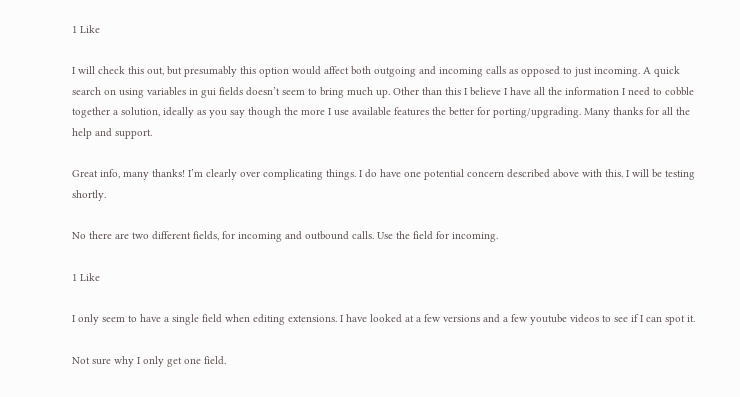1 Like

I will check this out, but presumably this option would affect both outgoing and incoming calls as opposed to just incoming. A quick search on using variables in gui fields doesn’t seem to bring much up. Other than this I believe I have all the information I need to cobble together a solution, ideally as you say though the more I use available features the better for porting/upgrading. Many thanks for all the help and support.

Great info, many thanks! I’m clearly over complicating things. I do have one potential concern described above with this. I will be testing shortly.

No there are two different fields, for incoming and outbound calls. Use the field for incoming.

1 Like

I only seem to have a single field when editing extensions. I have looked at a few versions and a few youtube videos to see if I can spot it.

Not sure why I only get one field.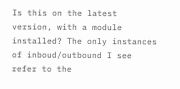Is this on the latest version, with a module installed? The only instances of inboud/outbound I see refer to the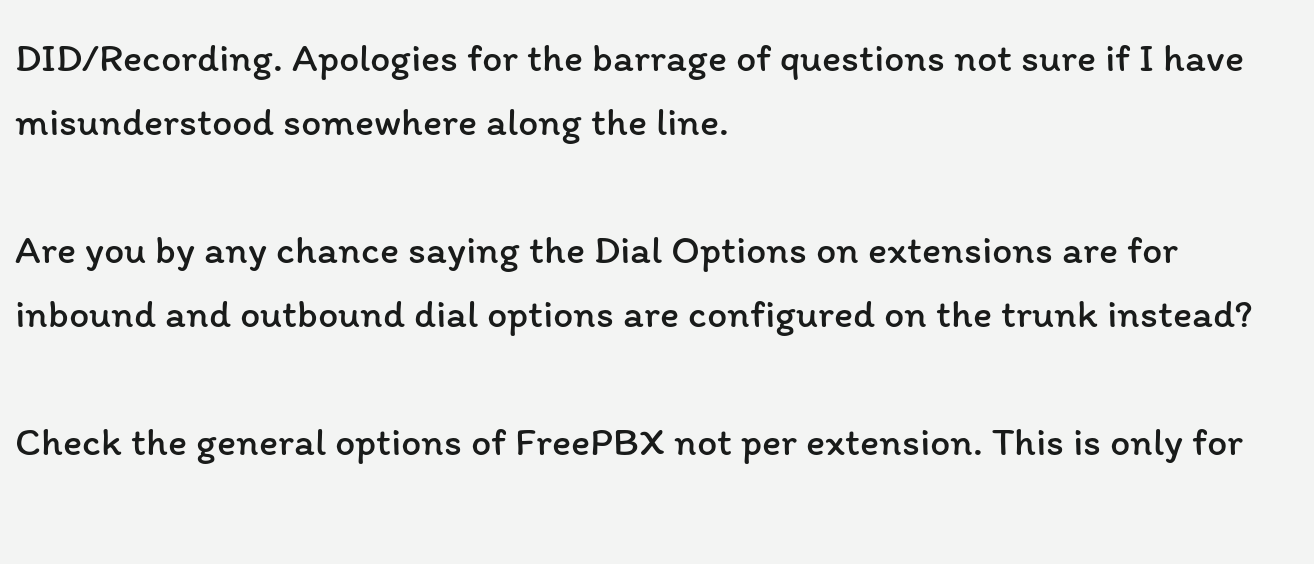DID/Recording. Apologies for the barrage of questions not sure if I have misunderstood somewhere along the line.

Are you by any chance saying the Dial Options on extensions are for inbound and outbound dial options are configured on the trunk instead?

Check the general options of FreePBX not per extension. This is only for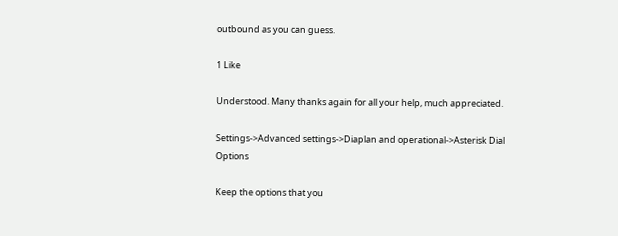outbound as you can guess.

1 Like

Understood. Many thanks again for all your help, much appreciated.

Settings->Advanced settings->Diaplan and operational->Asterisk Dial Options

Keep the options that you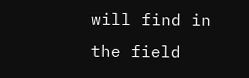will find in the field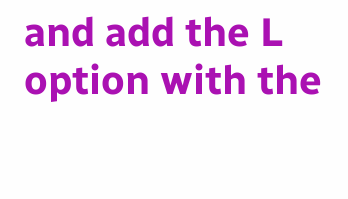and add the L option with the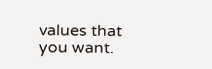values that you want.